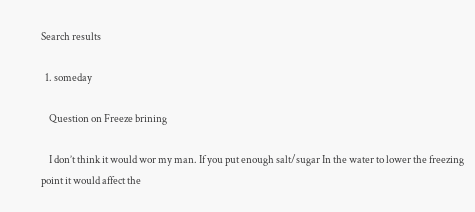Search results

  1. someday

    Question on Freeze brining

    I don’t think it would wor my man. If you put enough salt/sugar In the water to lower the freezing point it would affect the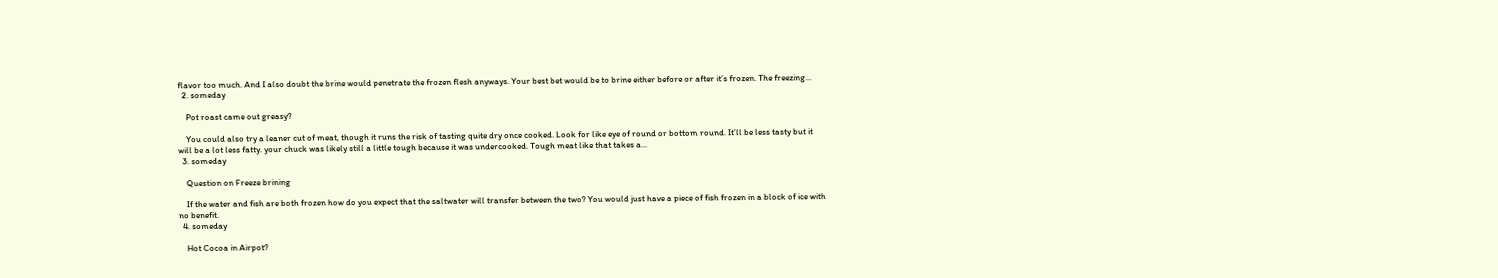flavor too much. And I also doubt the brine would penetrate the frozen flesh anyways. Your best bet would be to brine either before or after it’s frozen. The freezing...
  2. someday

    Pot roast came out greasy?

    You could also try a leaner cut of meat, though it runs the risk of tasting quite dry once cooked. Look for like eye of round or bottom round. It’ll be less tasty but it will be a lot less fatty. your chuck was likely still a little tough because it was undercooked. Tough meat like that takes a...
  3. someday

    Question on Freeze brining

    If the water and fish are both frozen how do you expect that the saltwater will transfer between the two? You would just have a piece of fish frozen in a block of ice with no benefit.
  4. someday

    Hot Cocoa in Airpot?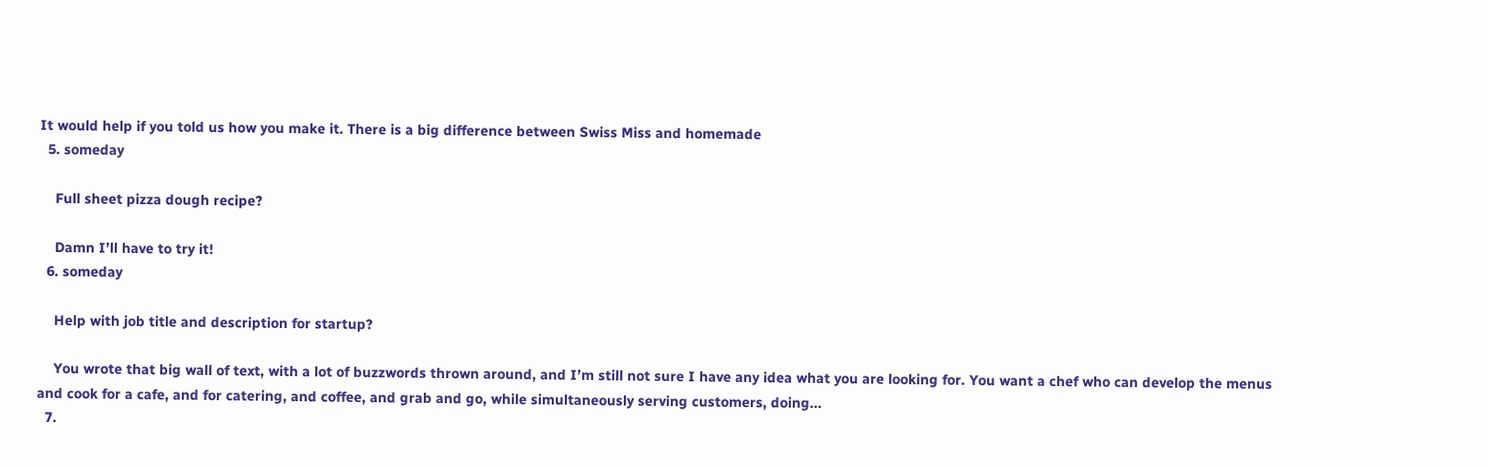It would help if you told us how you make it. There is a big difference between Swiss Miss and homemade
  5. someday

    Full sheet pizza dough recipe?

    Damn I’ll have to try it!
  6. someday

    Help with job title and description for startup?

    You wrote that big wall of text, with a lot of buzzwords thrown around, and I’m still not sure I have any idea what you are looking for. You want a chef who can develop the menus and cook for a cafe, and for catering, and coffee, and grab and go, while simultaneously serving customers, doing...
  7.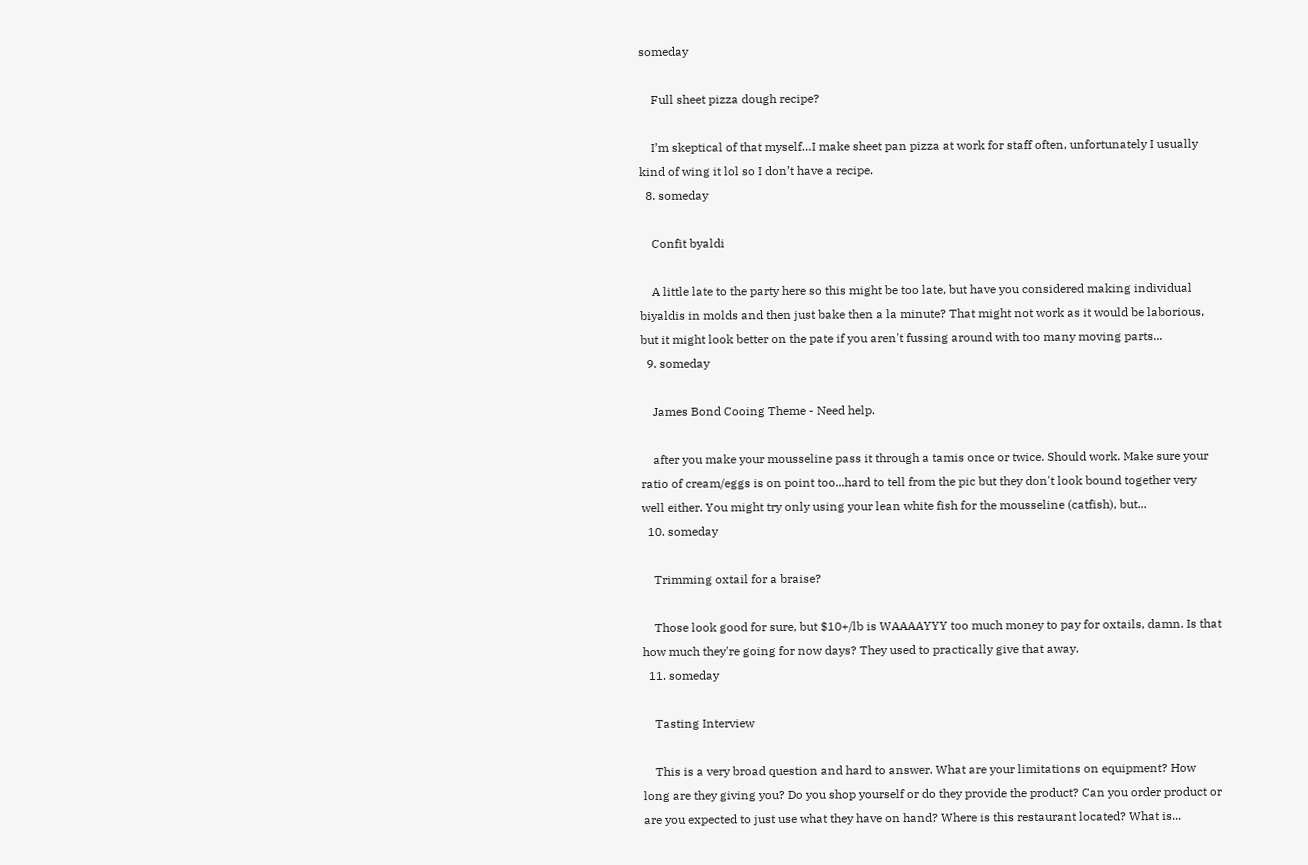someday

    Full sheet pizza dough recipe?

    I’m skeptical of that myself…I make sheet pan pizza at work for staff often, unfortunately I usually kind of wing it lol so I don’t have a recipe.
  8. someday

    Confit byaldi

    A little late to the party here so this might be too late, but have you considered making individual biyaldis in molds and then just bake then a la minute? That might not work as it would be laborious, but it might look better on the pate if you aren't fussing around with too many moving parts...
  9. someday

    James Bond Cooing Theme - Need help.

    after you make your mousseline pass it through a tamis once or twice. Should work. Make sure your ratio of cream/eggs is on point too...hard to tell from the pic but they don't look bound together very well either. You might try only using your lean white fish for the mousseline (catfish), but...
  10. someday

    Trimming oxtail for a braise?

    Those look good for sure, but $10+/lb is WAAAAYYY too much money to pay for oxtails, damn. Is that how much they're going for now days? They used to practically give that away.
  11. someday

    Tasting Interview

    This is a very broad question and hard to answer. What are your limitations on equipment? How long are they giving you? Do you shop yourself or do they provide the product? Can you order product or are you expected to just use what they have on hand? Where is this restaurant located? What is...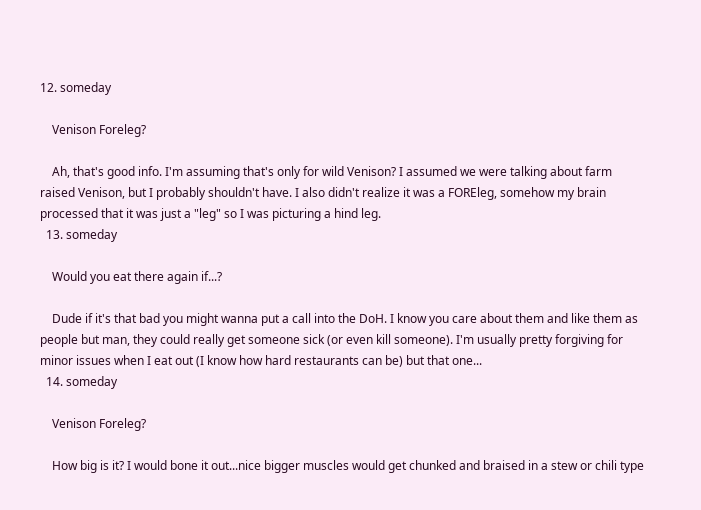12. someday

    Venison Foreleg?

    Ah, that's good info. I'm assuming that's only for wild Venison? I assumed we were talking about farm raised Venison, but I probably shouldn't have. I also didn't realize it was a FOREleg, somehow my brain processed that it was just a "leg" so I was picturing a hind leg.
  13. someday

    Would you eat there again if...?

    Dude if it's that bad you might wanna put a call into the DoH. I know you care about them and like them as people but man, they could really get someone sick (or even kill someone). I'm usually pretty forgiving for minor issues when I eat out (I know how hard restaurants can be) but that one...
  14. someday

    Venison Foreleg?

    How big is it? I would bone it out...nice bigger muscles would get chunked and braised in a stew or chili type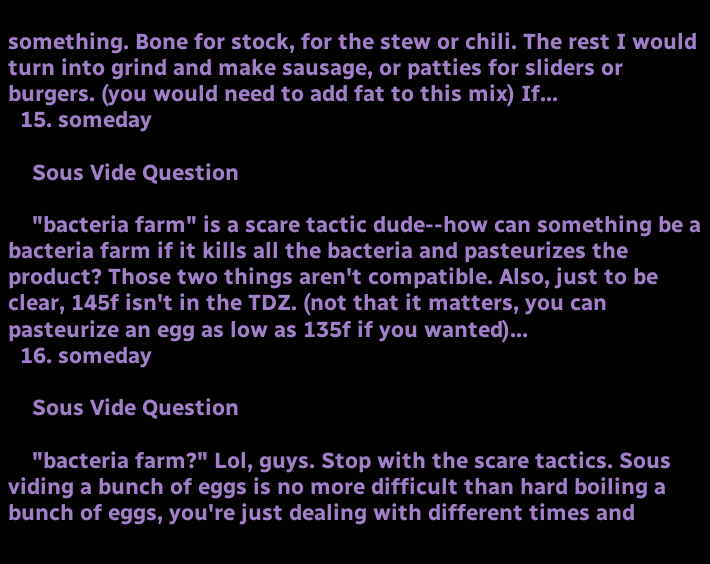something. Bone for stock, for the stew or chili. The rest I would turn into grind and make sausage, or patties for sliders or burgers. (you would need to add fat to this mix) If...
  15. someday

    Sous Vide Question

    "bacteria farm" is a scare tactic dude--how can something be a bacteria farm if it kills all the bacteria and pasteurizes the product? Those two things aren't compatible. Also, just to be clear, 145f isn't in the TDZ. (not that it matters, you can pasteurize an egg as low as 135f if you wanted)...
  16. someday

    Sous Vide Question

    "bacteria farm?" Lol, guys. Stop with the scare tactics. Sous viding a bunch of eggs is no more difficult than hard boiling a bunch of eggs, you're just dealing with different times and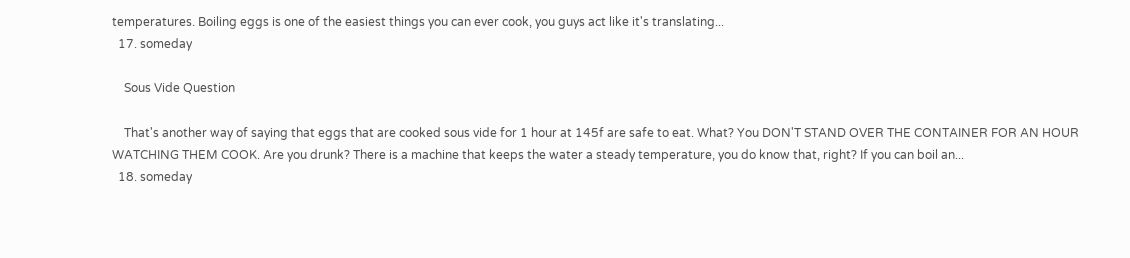temperatures. Boiling eggs is one of the easiest things you can ever cook, you guys act like it's translating...
  17. someday

    Sous Vide Question

    That's another way of saying that eggs that are cooked sous vide for 1 hour at 145f are safe to eat. What? You DON'T STAND OVER THE CONTAINER FOR AN HOUR WATCHING THEM COOK. Are you drunk? There is a machine that keeps the water a steady temperature, you do know that, right? If you can boil an...
  18. someday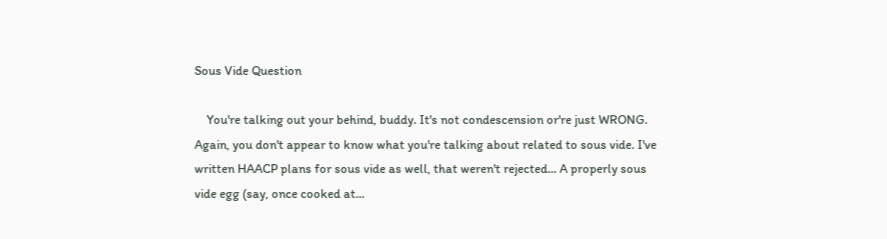Sous Vide Question

    You're talking out your behind, buddy. It's not condescension or're just WRONG. Again, you don't appear to know what you're talking about related to sous vide. I've written HAACP plans for sous vide as well, that weren't rejected... A properly sous vide egg (say, once cooked at...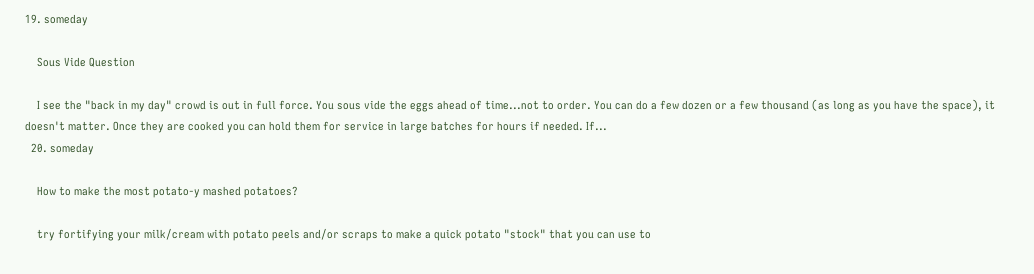19. someday

    Sous Vide Question

    I see the "back in my day" crowd is out in full force. You sous vide the eggs ahead of time...not to order. You can do a few dozen or a few thousand (as long as you have the space), it doesn't matter. Once they are cooked you can hold them for service in large batches for hours if needed. If...
  20. someday

    How to make the most potato-y mashed potatoes?

    try fortifying your milk/cream with potato peels and/or scraps to make a quick potato "stock" that you can use to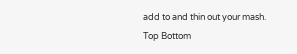add to and thin out your mash.
Top Bottom